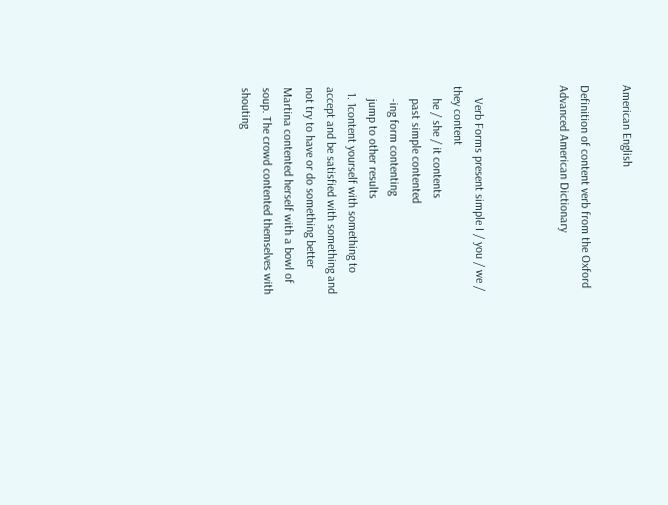American English

Definition of content verb from the Oxford Advanced American Dictionary



    Verb Forms present simple I / you / we / they content
    he / she / it contents
    past simple contented
    -ing form contenting
    jump to other results
  1. 1content yourself with something to accept and be satisfied with something and not try to have or do something better Martina contented herself with a bowl of soup. The crowd contented themselves with shouting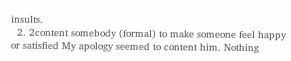insults.
  2. 2content somebody (formal) to make someone feel happy or satisfied My apology seemed to content him. Nothing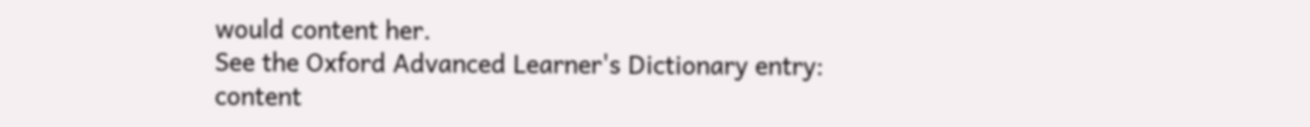would content her.
See the Oxford Advanced Learner's Dictionary entry: content